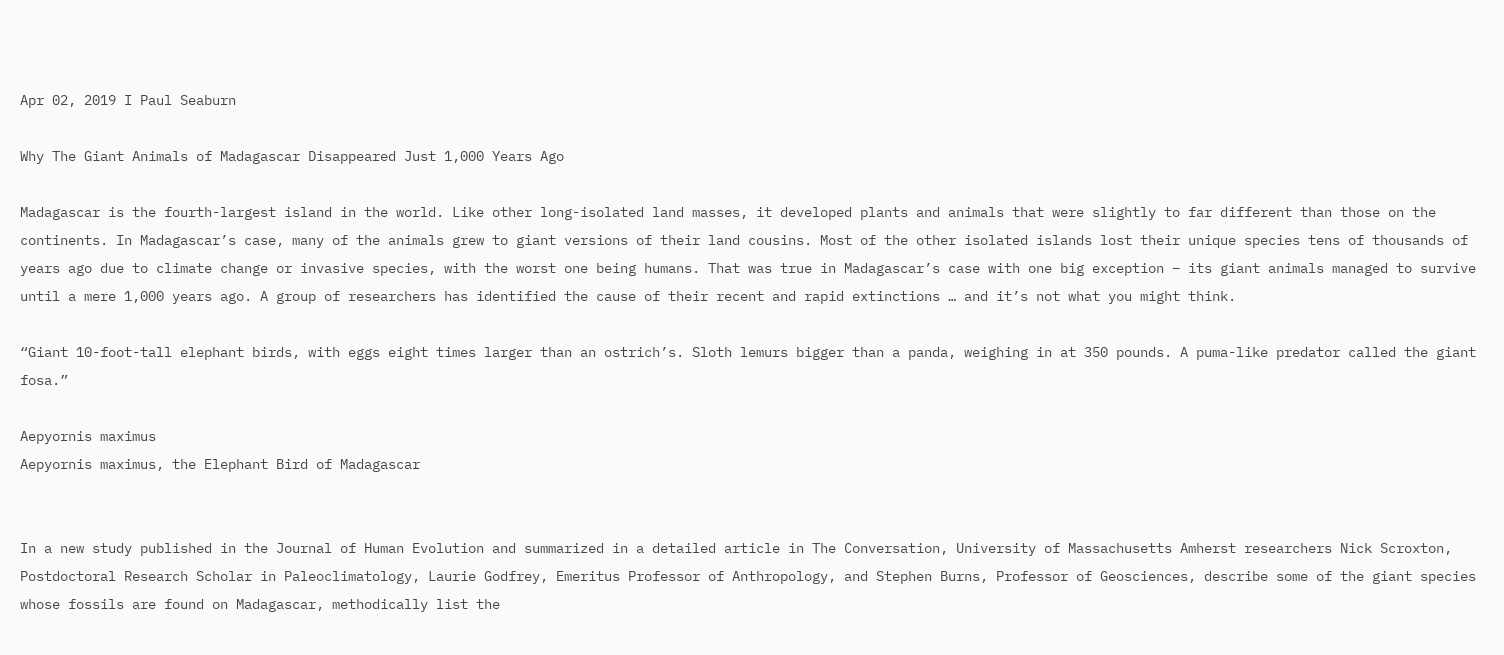Apr 02, 2019 I Paul Seaburn

Why The Giant Animals of Madagascar Disappeared Just 1,000 Years Ago

Madagascar is the fourth-largest island in the world. Like other long-isolated land masses, it developed plants and animals that were slightly to far different than those on the continents. In Madagascar’s case, many of the animals grew to giant versions of their land cousins. Most of the other isolated islands lost their unique species tens of thousands of years ago due to climate change or invasive species, with the worst one being humans. That was true in Madagascar’s case with one big exception – its giant animals managed to survive until a mere 1,000 years ago. A group of researchers has identified the cause of their recent and rapid extinctions … and it’s not what you might think.

“Giant 10-foot-tall elephant birds, with eggs eight times larger than an ostrich’s. Sloth lemurs bigger than a panda, weighing in at 350 pounds. A puma-like predator called the giant fosa.”

Aepyornis maximus
Aepyornis maximus, the Elephant Bird of Madagascar


In a new study published in the Journal of Human Evolution and summarized in a detailed article in The Conversation, University of Massachusetts Amherst researchers Nick Scroxton, Postdoctoral Research Scholar in Paleoclimatology, Laurie Godfrey, Emeritus Professor of Anthropology, and Stephen Burns, Professor of Geosciences, describe some of the giant species whose fossils are found on Madagascar, methodically list the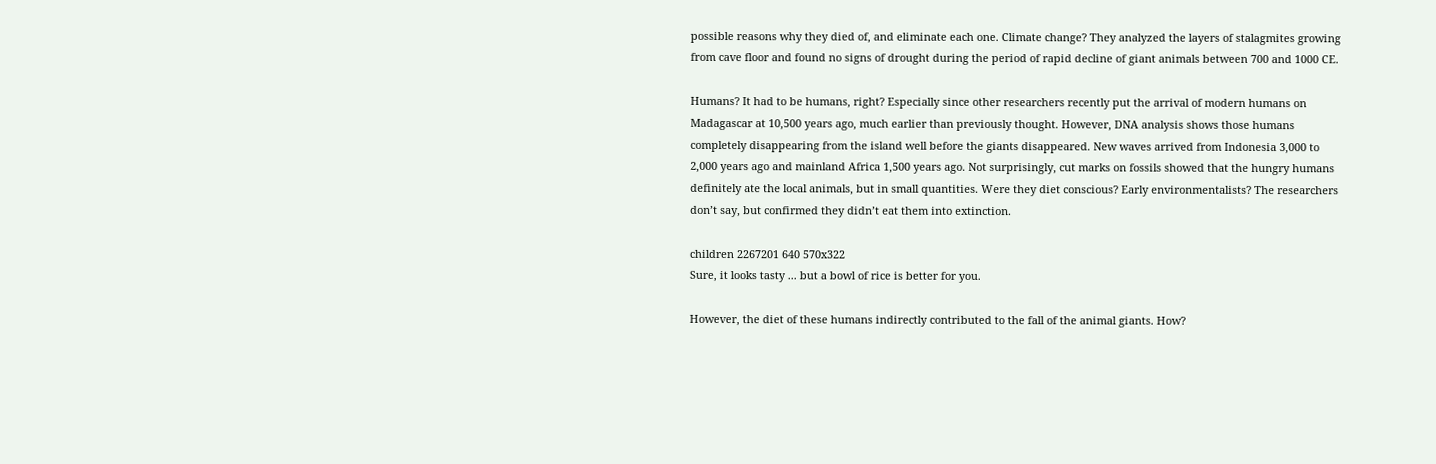possible reasons why they died of, and eliminate each one. Climate change? They analyzed the layers of stalagmites growing from cave floor and found no signs of drought during the period of rapid decline of giant animals between 700 and 1000 CE.

Humans? It had to be humans, right? Especially since other researchers recently put the arrival of modern humans on Madagascar at 10,500 years ago, much earlier than previously thought. However, DNA analysis shows those humans completely disappearing from the island well before the giants disappeared. New waves arrived from Indonesia 3,000 to 2,000 years ago and mainland Africa 1,500 years ago. Not surprisingly, cut marks on fossils showed that the hungry humans definitely ate the local animals, but in small quantities. Were they diet conscious? Early environmentalists? The researchers don’t say, but confirmed they didn’t eat them into extinction.

children 2267201 640 570x322
Sure, it looks tasty ... but a bowl of rice is better for you.

However, the diet of these humans indirectly contributed to the fall of the animal giants. How?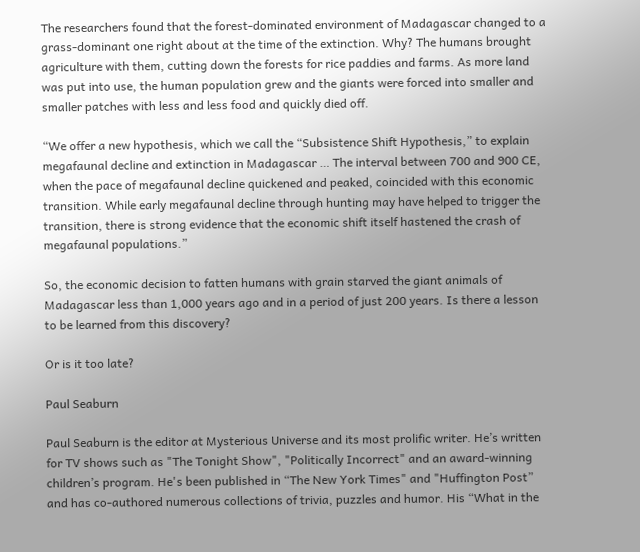The researchers found that the forest-dominated environment of Madagascar changed to a grass-dominant one right about at the time of the extinction. Why? The humans brought agriculture with them, cutting down the forests for rice paddies and farms. As more land was put into use, the human population grew and the giants were forced into smaller and smaller patches with less and less food and quickly died off.

“We offer a new hypothesis, which we call the “Subsistence Shift Hypothesis,” to explain megafaunal decline and extinction in Madagascar … The interval between 700 and 900 CE, when the pace of megafaunal decline quickened and peaked, coincided with this economic transition. While early megafaunal decline through hunting may have helped to trigger the transition, there is strong evidence that the economic shift itself hastened the crash of megafaunal populations.”

So, the economic decision to fatten humans with grain starved the giant animals of Madagascar less than 1,000 years ago and in a period of just 200 years. Is there a lesson to be learned from this discovery?

Or is it too late?

Paul Seaburn

Paul Seaburn is the editor at Mysterious Universe and its most prolific writer. He’s written for TV shows such as "The Tonight Show", "Politically Incorrect" and an award-winning children’s program. He's been published in “The New York Times" and "Huffington Post” and has co-authored numerous collections of trivia, puzzles and humor. His “What in the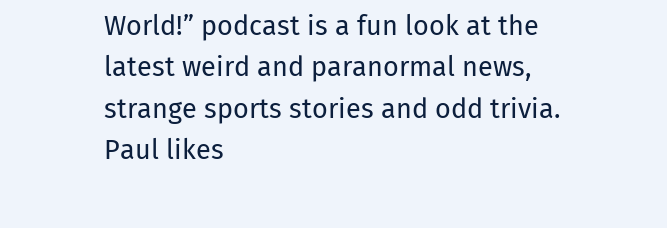World!” podcast is a fun look at the latest weird and paranormal news, strange sports stories and odd trivia. Paul likes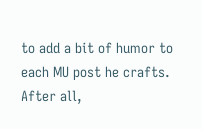to add a bit of humor to each MU post he crafts. After all,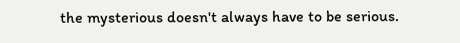the mysterious doesn't always have to be serious.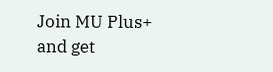Join MU Plus+ and get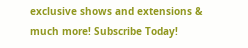exclusive shows and extensions & much more! Subscribe Today!